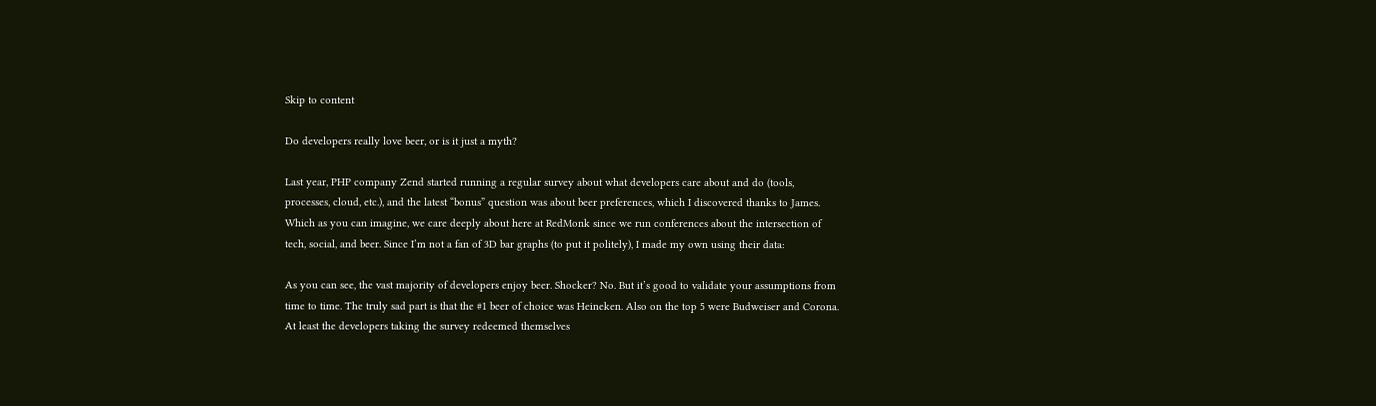Skip to content

Do developers really love beer, or is it just a myth?

Last year, PHP company Zend started running a regular survey about what developers care about and do (tools, processes, cloud, etc.), and the latest “bonus” question was about beer preferences, which I discovered thanks to James. Which as you can imagine, we care deeply about here at RedMonk since we run conferences about the intersection of tech, social, and beer. Since I’m not a fan of 3D bar graphs (to put it politely), I made my own using their data:

As you can see, the vast majority of developers enjoy beer. Shocker? No. But it’s good to validate your assumptions from time to time. The truly sad part is that the #1 beer of choice was Heineken. Also on the top 5 were Budweiser and Corona. At least the developers taking the survey redeemed themselves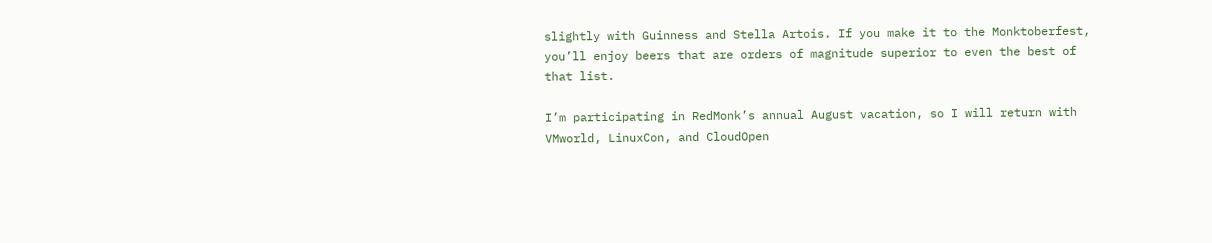slightly with Guinness and Stella Artois. If you make it to the Monktoberfest, you’ll enjoy beers that are orders of magnitude superior to even the best of that list.

I’m participating in RedMonk’s annual August vacation, so I will return with VMworld, LinuxCon, and CloudOpen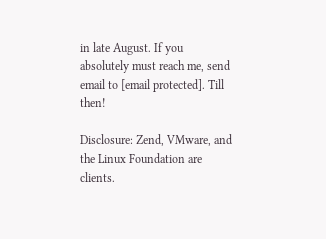in late August. If you absolutely must reach me, send email to [email protected]. Till then!

Disclosure: Zend, VMware, and the Linux Foundation are clients.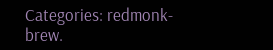Categories: redmonk-brew.